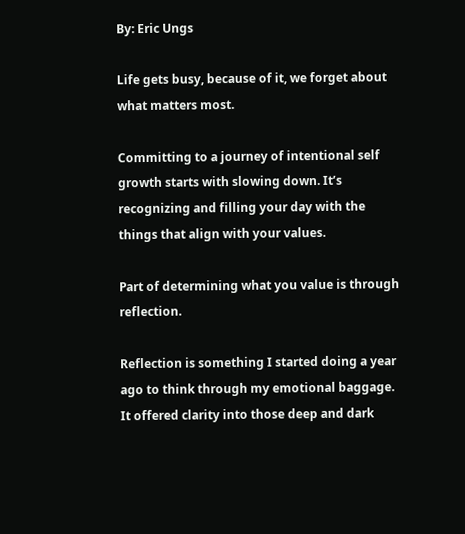By: Eric Ungs

Life gets busy, because of it, we forget about what matters most.

Committing to a journey of intentional self growth starts with slowing down. It’s recognizing and filling your day with the things that align with your values.

Part of determining what you value is through reflection.

Reflection is something I started doing a year ago to think through my emotional baggage. It offered clarity into those deep and dark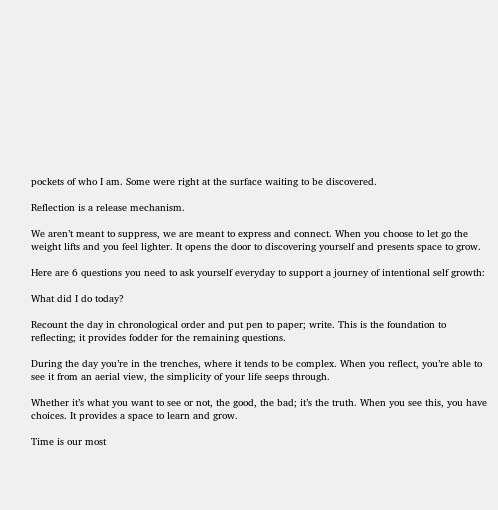pockets of who I am. Some were right at the surface waiting to be discovered.

Reflection is a release mechanism.

We aren’t meant to suppress, we are meant to express and connect. When you choose to let go the weight lifts and you feel lighter. It opens the door to discovering yourself and presents space to grow.

Here are 6 questions you need to ask yourself everyday to support a journey of intentional self growth:

What did I do today?

Recount the day in chronological order and put pen to paper; write. This is the foundation to reflecting; it provides fodder for the remaining questions.

During the day you’re in the trenches, where it tends to be complex. When you reflect, you’re able to see it from an aerial view, the simplicity of your life seeps through.

Whether it’s what you want to see or not, the good, the bad; it’s the truth. When you see this, you have choices. It provides a space to learn and grow.

Time is our most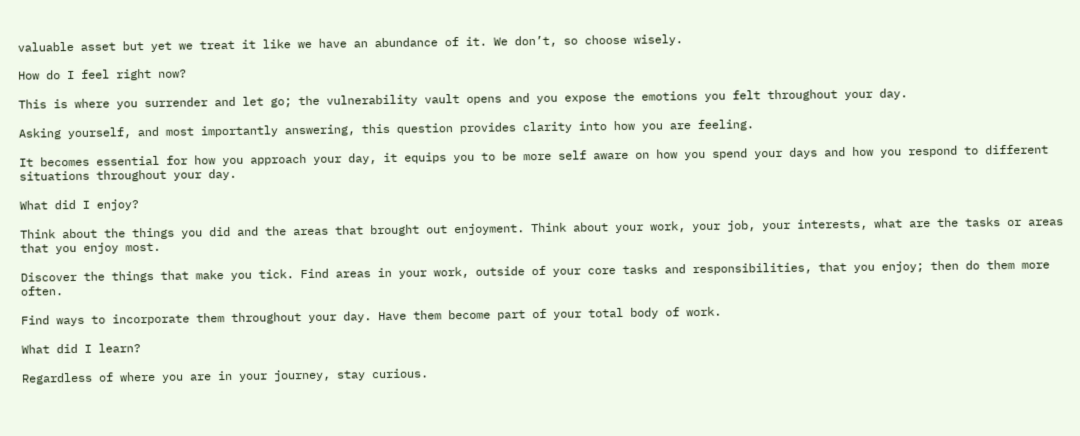valuable asset but yet we treat it like we have an abundance of it. We don’t, so choose wisely.

How do I feel right now?

This is where you surrender and let go; the vulnerability vault opens and you expose the emotions you felt throughout your day.

Asking yourself, and most importantly answering, this question provides clarity into how you are feeling.

It becomes essential for how you approach your day, it equips you to be more self aware on how you spend your days and how you respond to different situations throughout your day.

What did I enjoy?

Think about the things you did and the areas that brought out enjoyment. Think about your work, your job, your interests, what are the tasks or areas that you enjoy most.

Discover the things that make you tick. Find areas in your work, outside of your core tasks and responsibilities, that you enjoy; then do them more often.

Find ways to incorporate them throughout your day. Have them become part of your total body of work.

What did I learn?

Regardless of where you are in your journey, stay curious.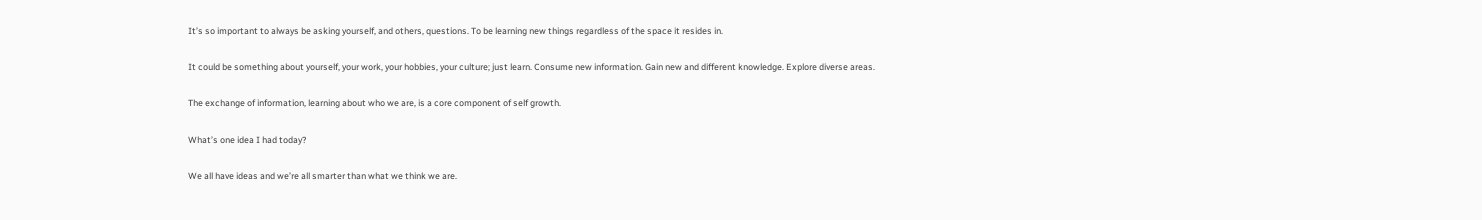It’s so important to always be asking yourself, and others, questions. To be learning new things regardless of the space it resides in.

It could be something about yourself, your work, your hobbies, your culture; just learn. Consume new information. Gain new and different knowledge. Explore diverse areas.

The exchange of information, learning about who we are, is a core component of self growth.

What’s one idea I had today?

We all have ideas and we’re all smarter than what we think we are.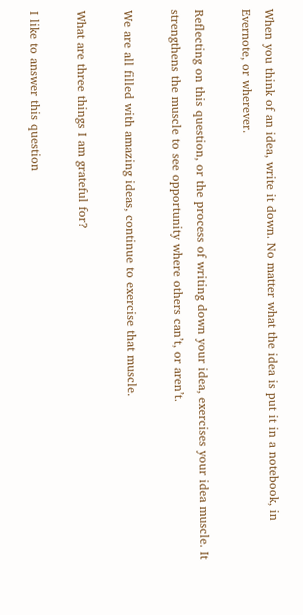When you think of an idea, write it down. No matter what the idea is put it in a notebook, in Evernote, or wherever.

Reflecting on this question, or the process of writing down your idea, exercises your idea muscle. It strengthens the muscle to see opportunity where others can’t, or aren’t.

We are all filled with amazing ideas, continue to exercise that muscle.

What are three things I am grateful for?

I like to answer this question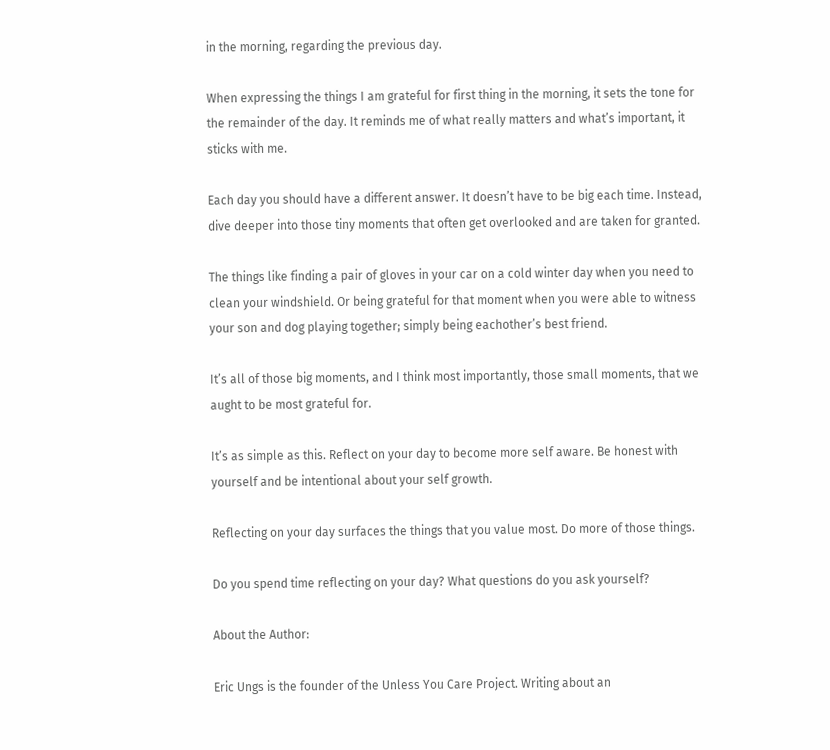in the morning, regarding the previous day.

When expressing the things I am grateful for first thing in the morning, it sets the tone for the remainder of the day. It reminds me of what really matters and what’s important, it sticks with me.

Each day you should have a different answer. It doesn’t have to be big each time. Instead, dive deeper into those tiny moments that often get overlooked and are taken for granted.

The things like finding a pair of gloves in your car on a cold winter day when you need to clean your windshield. Or being grateful for that moment when you were able to witness your son and dog playing together; simply being eachother’s best friend.

It’s all of those big moments, and I think most importantly, those small moments, that we aught to be most grateful for.

It’s as simple as this. Reflect on your day to become more self aware. Be honest with yourself and be intentional about your self growth.

Reflecting on your day surfaces the things that you value most. Do more of those things.

Do you spend time reflecting on your day? What questions do you ask yourself?

About the Author:

Eric Ungs is the founder of the Unless You Care Project. Writing about an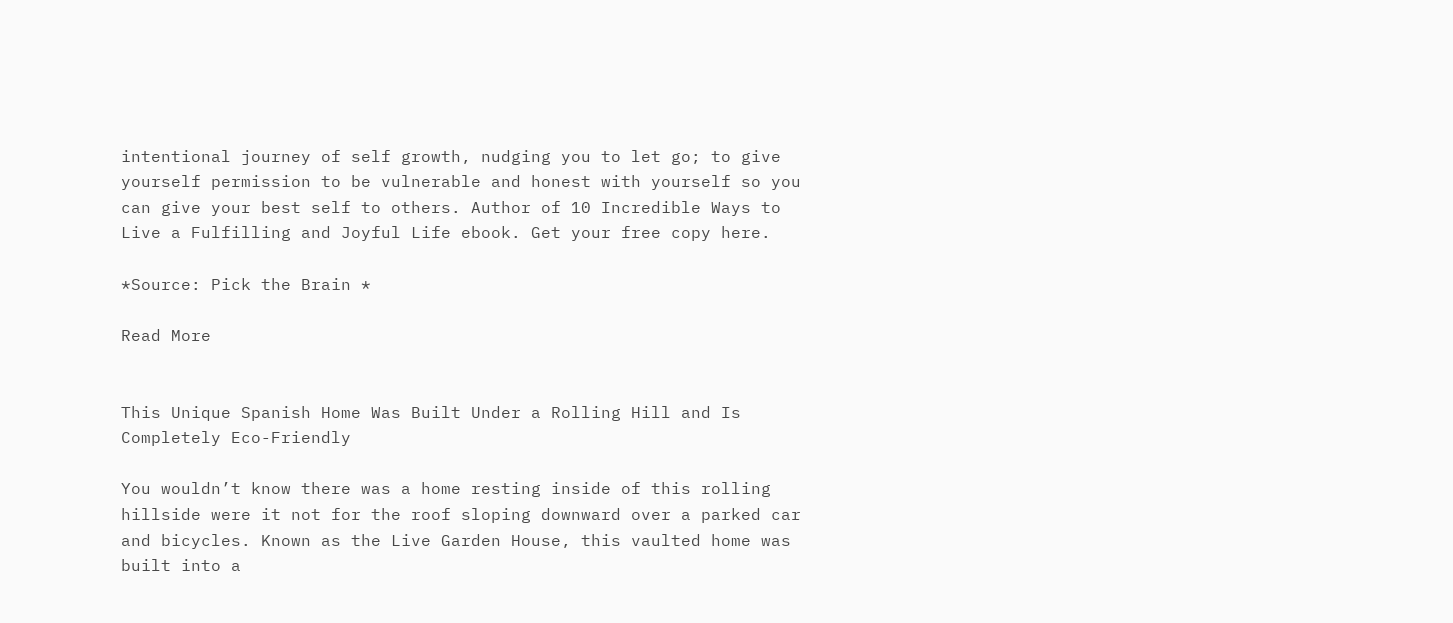intentional journey of self growth, nudging you to let go; to give yourself permission to be vulnerable and honest with yourself so you can give your best self to others. Author of 10 Incredible Ways to Live a Fulfilling and Joyful Life ebook. Get your free copy here.

*Source: Pick the Brain *

Read More


This Unique Spanish Home Was Built Under a Rolling Hill and Is Completely Eco-Friendly

You wouldn’t know there was a home resting inside of this rolling hillside were it not for the roof sloping downward over a parked car and bicycles. Known as the Live Garden House, this vaulted home was built into a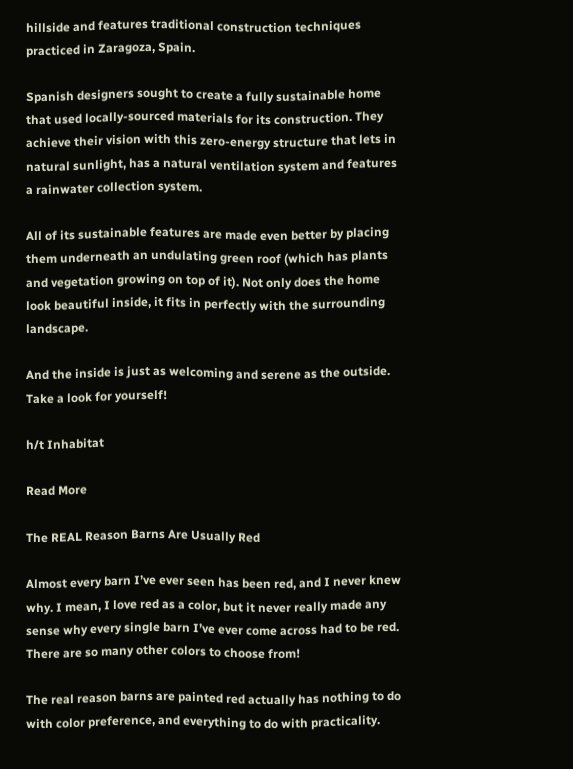hillside and features traditional construction techniques practiced in Zaragoza, Spain.

Spanish designers sought to create a fully sustainable home that used locally-sourced materials for its construction. They achieve their vision with this zero-energy structure that lets in natural sunlight, has a natural ventilation system and features a rainwater collection system.

All of its sustainable features are made even better by placing them underneath an undulating green roof (which has plants and vegetation growing on top of it). Not only does the home look beautiful inside, it fits in perfectly with the surrounding landscape.

And the inside is just as welcoming and serene as the outside. Take a look for yourself!

h/t Inhabitat

Read More

The REAL Reason Barns Are Usually Red

Almost every barn I’ve ever seen has been red, and I never knew why. I mean, I love red as a color, but it never really made any sense why every single barn I’ve ever come across had to be red. There are so many other colors to choose from!

The real reason barns are painted red actually has nothing to do with color preference, and everything to do with practicality.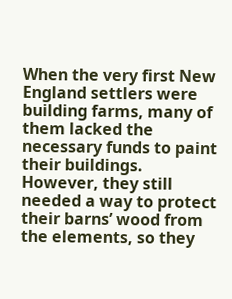When the very first New England settlers were building farms, many of them lacked the necessary funds to paint their buildings. However, they still needed a way to protect their barns’ wood from the elements, so they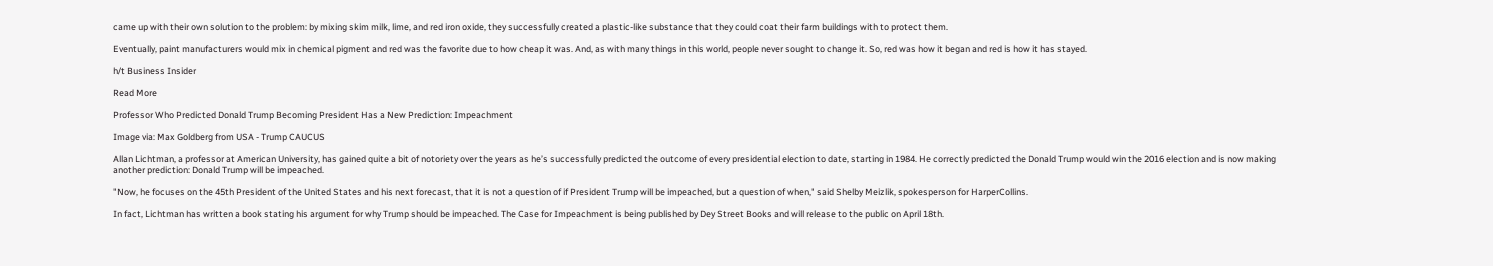came up with their own solution to the problem: by mixing skim milk, lime, and red iron oxide, they successfully created a plastic-like substance that they could coat their farm buildings with to protect them.

Eventually, paint manufacturers would mix in chemical pigment and red was the favorite due to how cheap it was. And, as with many things in this world, people never sought to change it. So, red was how it began and red is how it has stayed.

h/t Business Insider

Read More

Professor Who Predicted Donald Trump Becoming President Has a New Prediction: Impeachment

Image via: Max Goldberg from USA - Trump CAUCUS

Allan Lichtman, a professor at American University, has gained quite a bit of notoriety over the years as he’s successfully predicted the outcome of every presidential election to date, starting in 1984. He correctly predicted the Donald Trump would win the 2016 election and is now making another prediction: Donald Trump will be impeached.

"Now, he focuses on the 45th President of the United States and his next forecast, that it is not a question of if President Trump will be impeached, but a question of when," said Shelby Meizlik, spokesperson for HarperCollins.

In fact, Lichtman has written a book stating his argument for why Trump should be impeached. The Case for Impeachment is being published by Dey Street Books and will release to the public on April 18th.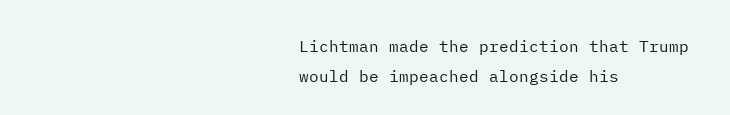Lichtman made the prediction that Trump would be impeached alongside his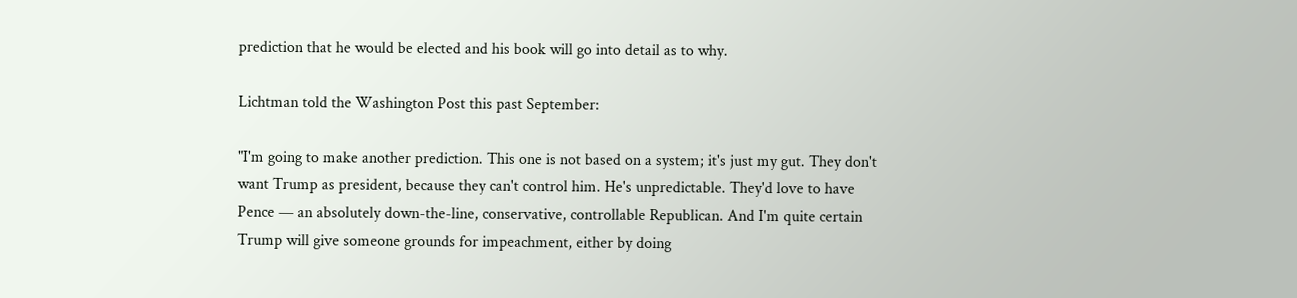prediction that he would be elected and his book will go into detail as to why.

Lichtman told the Washington Post this past September:

"I'm going to make another prediction. This one is not based on a system; it's just my gut. They don't want Trump as president, because they can't control him. He's unpredictable. They'd love to have Pence — an absolutely down-the-line, conservative, controllable Republican. And I'm quite certain Trump will give someone grounds for impeachment, either by doing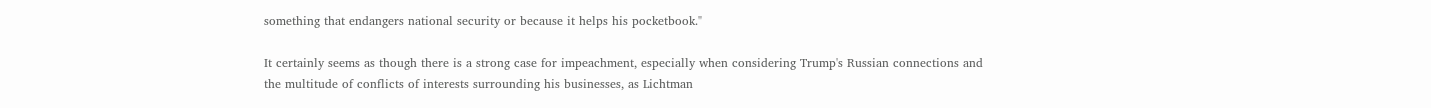something that endangers national security or because it helps his pocketbook."

It certainly seems as though there is a strong case for impeachment, especially when considering Trump's Russian connections and the multitude of conflicts of interests surrounding his businesses, as Lichtman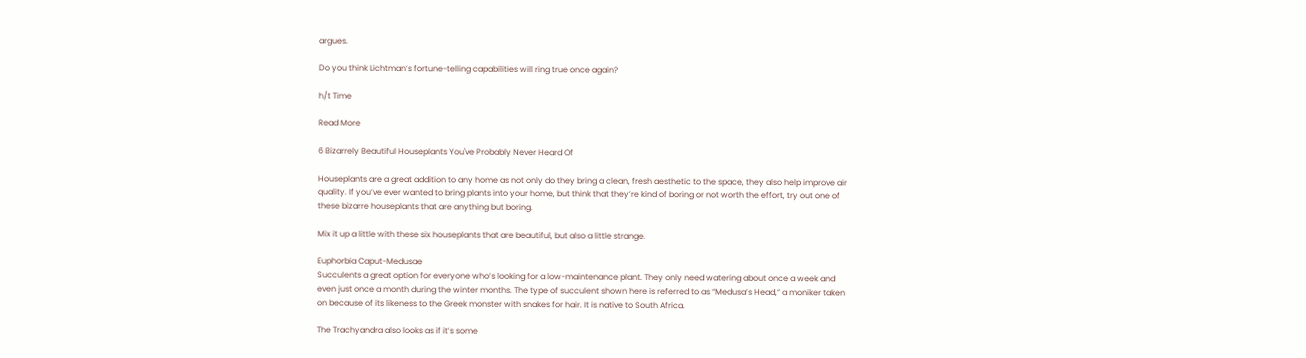argues.

Do you think Lichtman’s fortune-telling capabilities will ring true once again?

h/t Time

Read More

6 Bizarrely Beautiful Houseplants You've Probably Never Heard Of

Houseplants are a great addition to any home as not only do they bring a clean, fresh aesthetic to the space, they also help improve air quality. If you’ve ever wanted to bring plants into your home, but think that they’re kind of boring or not worth the effort, try out one of these bizarre houseplants that are anything but boring.

Mix it up a little with these six houseplants that are beautiful, but also a little strange.

Euphorbia Caput-Medusae
Succulents a great option for everyone who’s looking for a low-maintenance plant. They only need watering about once a week and even just once a month during the winter months. The type of succulent shown here is referred to as “Medusa’s Head,” a moniker taken on because of its likeness to the Greek monster with snakes for hair. It is native to South Africa.

The Trachyandra also looks as if it’s some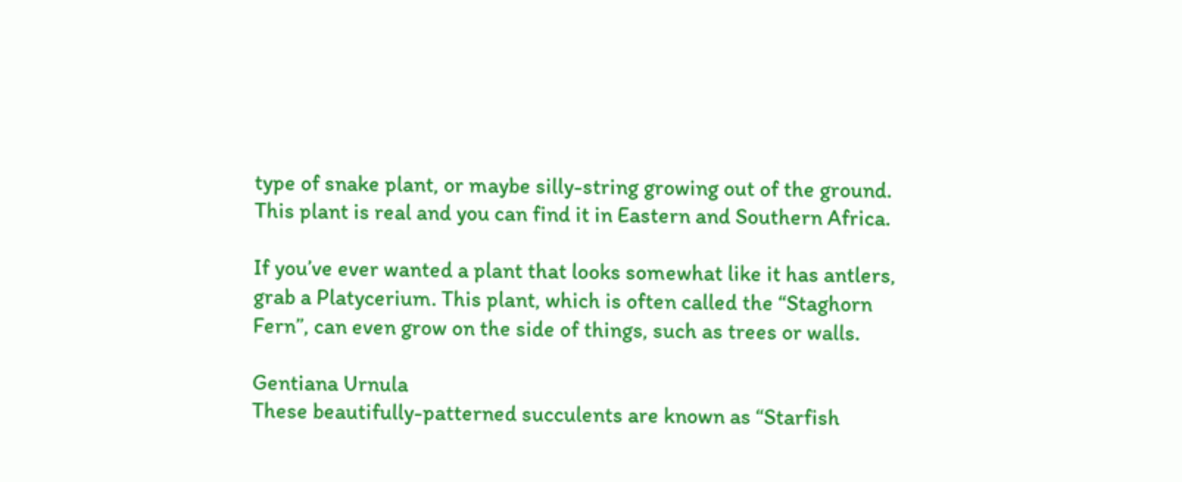type of snake plant, or maybe silly-string growing out of the ground. This plant is real and you can find it in Eastern and Southern Africa.

If you’ve ever wanted a plant that looks somewhat like it has antlers, grab a Platycerium. This plant, which is often called the “Staghorn Fern”, can even grow on the side of things, such as trees or walls.

Gentiana Urnula
These beautifully-patterned succulents are known as “Starfish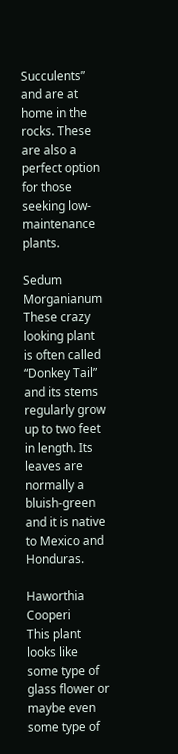Succulents” and are at home in the rocks. These are also a perfect option for those seeking low-maintenance plants.

Sedum Morganianum
These crazy looking plant is often called “Donkey Tail” and its stems regularly grow up to two feet in length. Its leaves are normally a bluish-green and it is native to Mexico and Honduras.

Haworthia Cooperi
This plant looks like some type of glass flower or maybe even some type of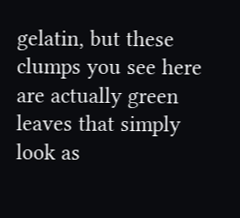gelatin, but these clumps you see here are actually green leaves that simply look as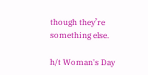though they’re something else.

h/t Woman's Day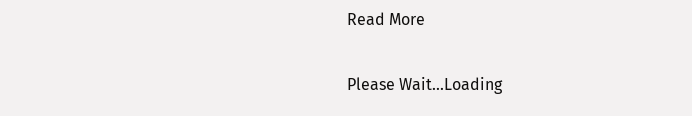Read More

Please Wait...Loading